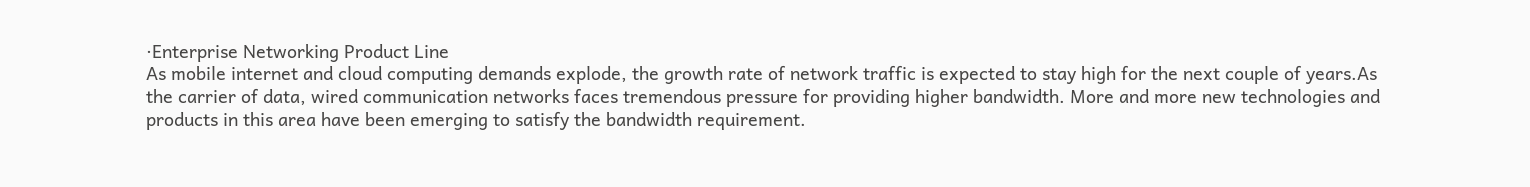·Enterprise Networking Product Line
As mobile internet and cloud computing demands explode, the growth rate of network traffic is expected to stay high for the next couple of years.As the carrier of data, wired communication networks faces tremendous pressure for providing higher bandwidth. More and more new technologies and products in this area have been emerging to satisfy the bandwidth requirement.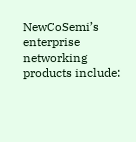NewCoSemi’s enterprise networking products include: